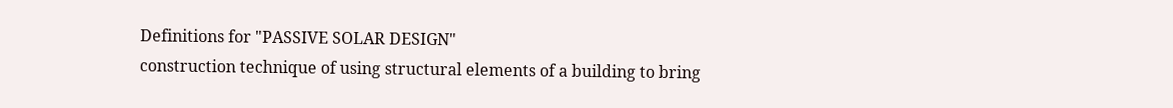Definitions for "PASSIVE SOLAR DESIGN"
construction technique of using structural elements of a building to bring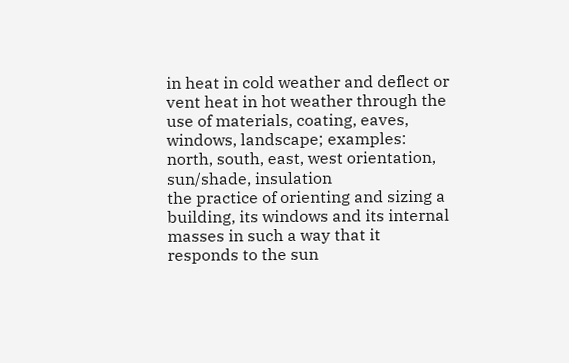in heat in cold weather and deflect or vent heat in hot weather through the use of materials, coating, eaves, windows, landscape; examples: north, south, east, west orientation, sun/shade, insulation
the practice of orienting and sizing a building, its windows and its internal masses in such a way that it responds to the sun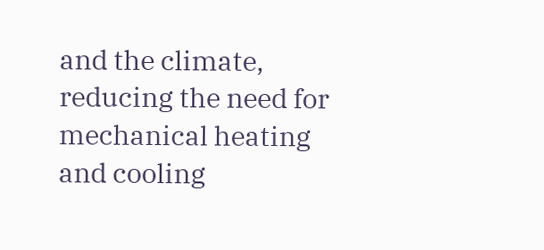and the climate, reducing the need for mechanical heating and cooling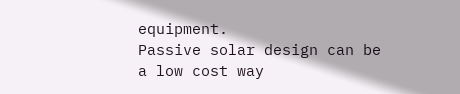equipment.
Passive solar design can be a low cost way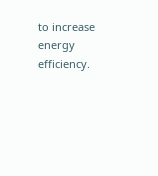to increase energy efficiency.